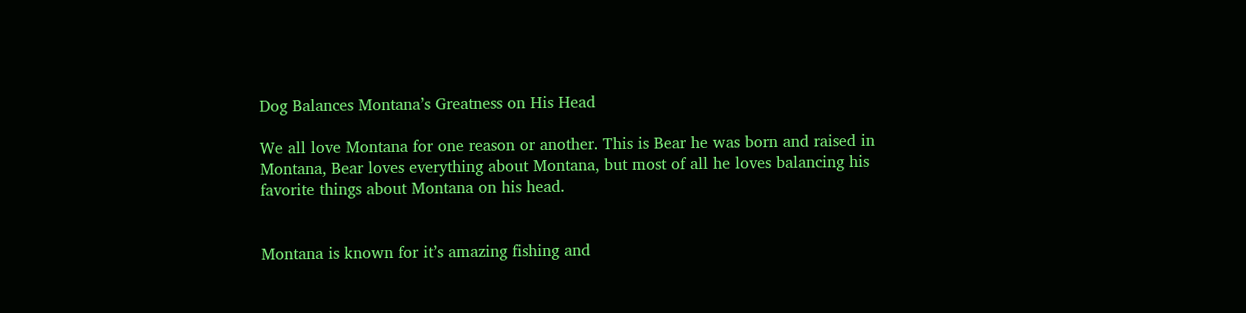Dog Balances Montana’s Greatness on His Head

We all love Montana for one reason or another. This is Bear he was born and raised in Montana, Bear loves everything about Montana, but most of all he loves balancing his favorite things about Montana on his head.


Montana is known for it’s amazing fishing and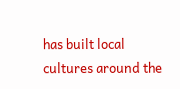has built local cultures around the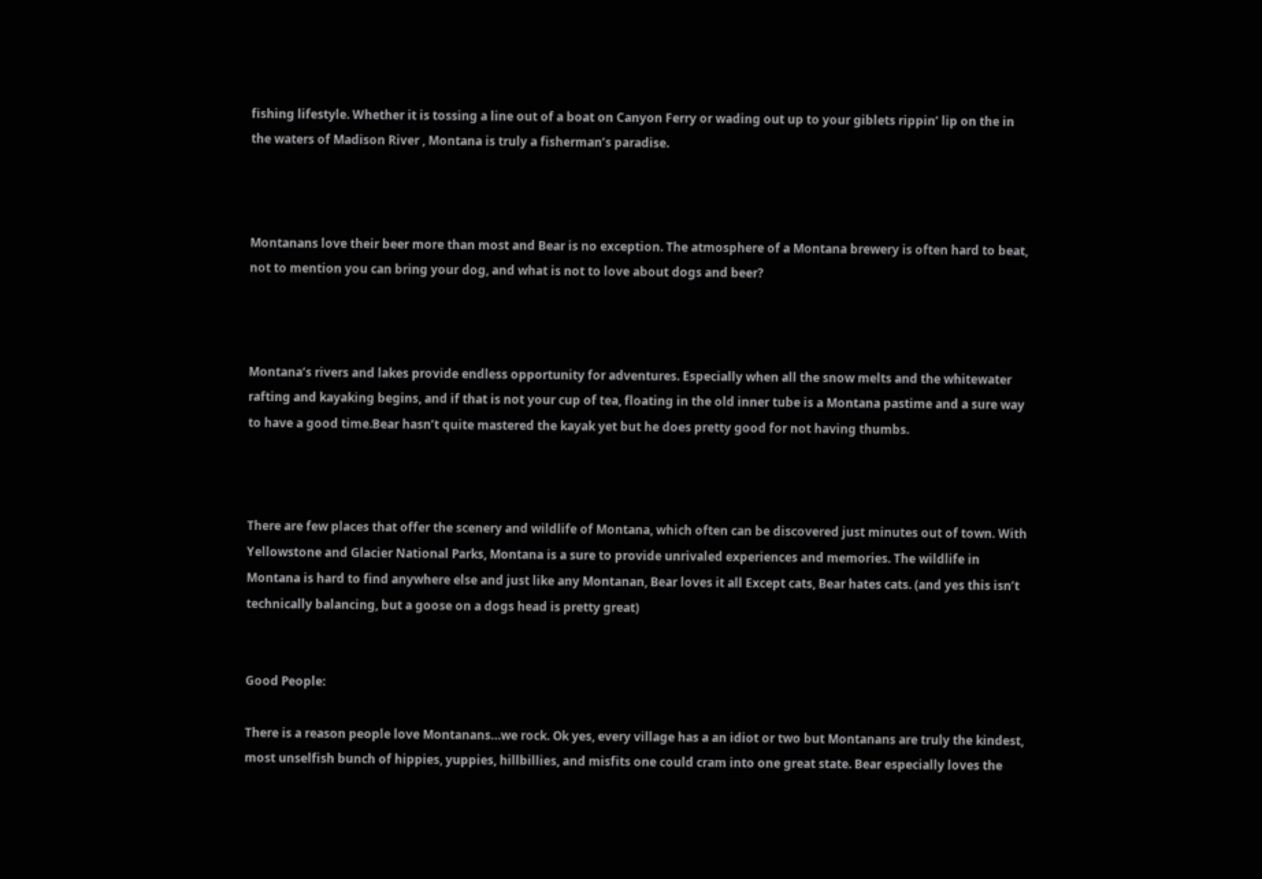fishing lifestyle. Whether it is tossing a line out of a boat on Canyon Ferry or wading out up to your giblets rippin’ lip on the in the waters of Madison River , Montana is truly a fisherman’s paradise.



Montanans love their beer more than most and Bear is no exception. The atmosphere of a Montana brewery is often hard to beat, not to mention you can bring your dog, and what is not to love about dogs and beer?



Montana’s rivers and lakes provide endless opportunity for adventures. Especially when all the snow melts and the whitewater rafting and kayaking begins, and if that is not your cup of tea, floating in the old inner tube is a Montana pastime and a sure way to have a good time.Bear hasn’t quite mastered the kayak yet but he does pretty good for not having thumbs.



There are few places that offer the scenery and wildlife of Montana, which often can be discovered just minutes out of town. With Yellowstone and Glacier National Parks, Montana is a sure to provide unrivaled experiences and memories. The wildlife in Montana is hard to find anywhere else and just like any Montanan, Bear loves it all Except cats, Bear hates cats. (and yes this isn’t technically balancing, but a goose on a dogs head is pretty great)


Good People:

There is a reason people love Montanans…we rock. Ok yes, every village has a an idiot or two but Montanans are truly the kindest, most unselfish bunch of hippies, yuppies, hillbillies, and misfits one could cram into one great state. Bear especially loves the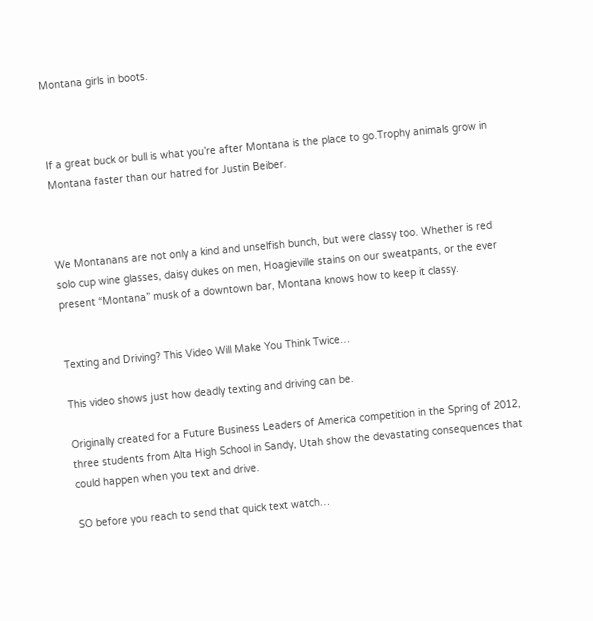Montana girls in boots.



If a great buck or bull is what you’re after Montana is the place to go.Trophy animals grow in Montana faster than our hatred for Justin Beiber.



We Montanans are not only a kind and unselfish bunch, but were classy too. Whether is red solo cup wine glasses, daisy dukes on men, Hoagieville stains on our sweatpants, or the ever present “Montana” musk of a downtown bar, Montana knows how to keep it classy.


Texting and Driving? This Video Will Make You Think Twice…

This video shows just how deadly texting and driving can be.

Originally created for a Future Business Leaders of America competition in the Spring of 2012, three students from Alta High School in Sandy, Utah show the devastating consequences that could happen when you text and drive.

SO before you reach to send that quick text watch…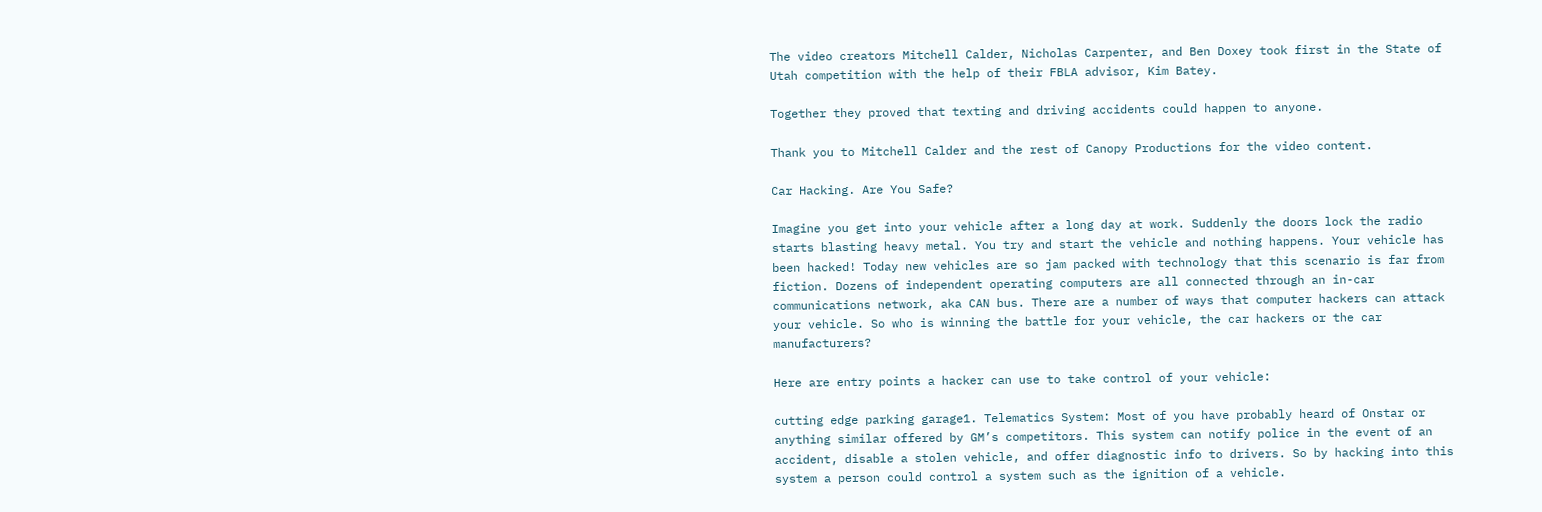The video creators Mitchell Calder, Nicholas Carpenter, and Ben Doxey took first in the State of Utah competition with the help of their FBLA advisor, Kim Batey.

Together they proved that texting and driving accidents could happen to anyone.

Thank you to Mitchell Calder and the rest of Canopy Productions for the video content.

Car Hacking. Are You Safe?

Imagine you get into your vehicle after a long day at work. Suddenly the doors lock the radio starts blasting heavy metal. You try and start the vehicle and nothing happens. Your vehicle has been hacked! Today new vehicles are so jam packed with technology that this scenario is far from fiction. Dozens of independent operating computers are all connected through an in-car communications network, aka CAN bus. There are a number of ways that computer hackers can attack your vehicle. So who is winning the battle for your vehicle, the car hackers or the car manufacturers?

Here are entry points a hacker can use to take control of your vehicle:

cutting edge parking garage1. Telematics System: Most of you have probably heard of Onstar or anything similar offered by GM’s competitors. This system can notify police in the event of an accident, disable a stolen vehicle, and offer diagnostic info to drivers. So by hacking into this system a person could control a system such as the ignition of a vehicle.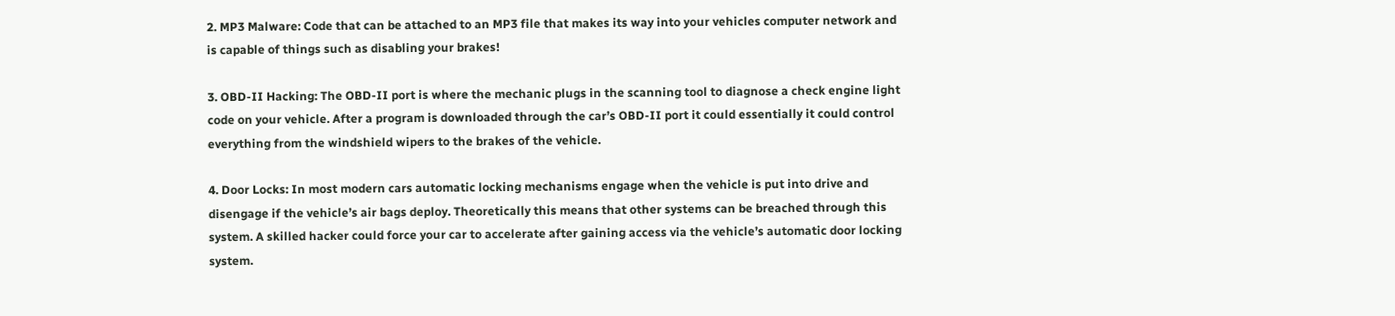2. MP3 Malware: Code that can be attached to an MP3 file that makes its way into your vehicles computer network and is capable of things such as disabling your brakes!

3. OBD-II Hacking: The OBD-II port is where the mechanic plugs in the scanning tool to diagnose a check engine light code on your vehicle. After a program is downloaded through the car’s OBD-II port it could essentially it could control everything from the windshield wipers to the brakes of the vehicle.

4. Door Locks: In most modern cars automatic locking mechanisms engage when the vehicle is put into drive and disengage if the vehicle’s air bags deploy. Theoretically this means that other systems can be breached through this system. A skilled hacker could force your car to accelerate after gaining access via the vehicle’s automatic door locking system.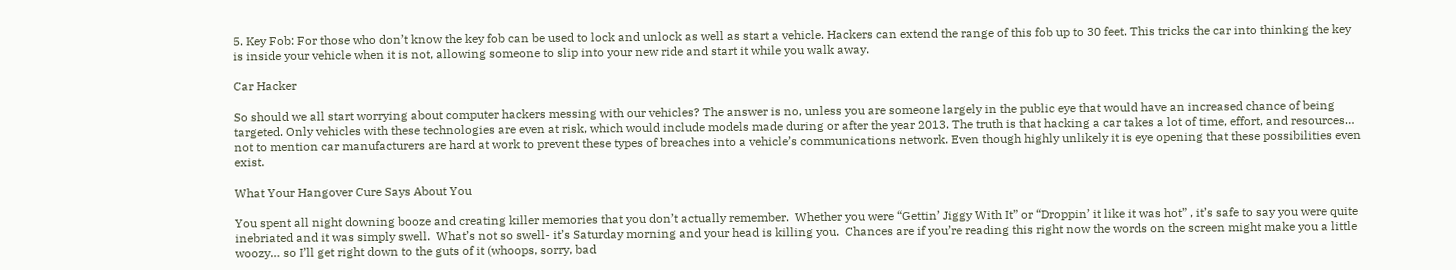5. Key Fob: For those who don’t know the key fob can be used to lock and unlock as well as start a vehicle. Hackers can extend the range of this fob up to 30 feet. This tricks the car into thinking the key is inside your vehicle when it is not, allowing someone to slip into your new ride and start it while you walk away.

Car Hacker

So should we all start worrying about computer hackers messing with our vehicles? The answer is no, unless you are someone largely in the public eye that would have an increased chance of being targeted. Only vehicles with these technologies are even at risk, which would include models made during or after the year 2013. The truth is that hacking a car takes a lot of time, effort, and resources… not to mention car manufacturers are hard at work to prevent these types of breaches into a vehicle’s communications network. Even though highly unlikely it is eye opening that these possibilities even exist.

What Your Hangover Cure Says About You

You spent all night downing booze and creating killer memories that you don’t actually remember.  Whether you were “Gettin’ Jiggy With It” or “Droppin’ it like it was hot” , it’s safe to say you were quite inebriated and it was simply swell.  What’s not so swell- it’s Saturday morning and your head is killing you.  Chances are if you’re reading this right now the words on the screen might make you a little woozy… so I’ll get right down to the guts of it (whoops, sorry, bad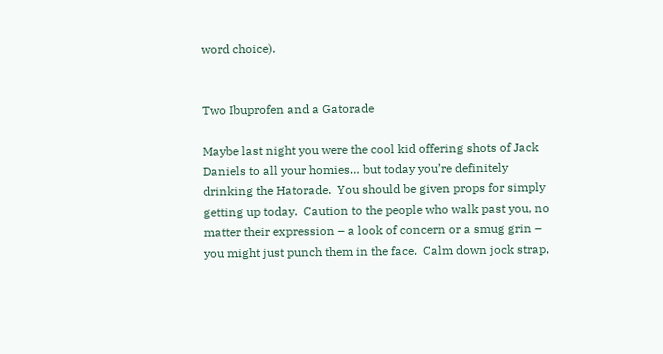word choice).


Two Ibuprofen and a Gatorade

Maybe last night you were the cool kid offering shots of Jack Daniels to all your homies… but today you’re definitely drinking the Hatorade.  You should be given props for simply getting up today.  Caution to the people who walk past you, no matter their expression – a look of concern or a smug grin – you might just punch them in the face.  Calm down jock strap,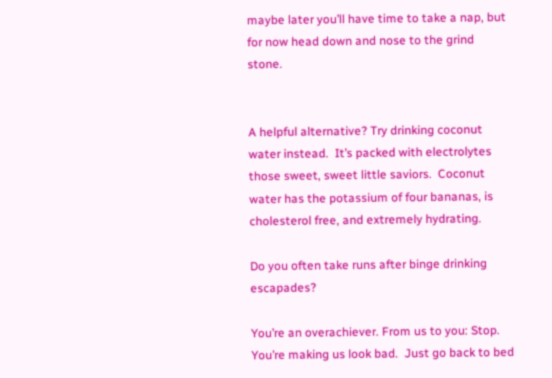maybe later you’ll have time to take a nap, but for now head down and nose to the grind stone.


A helpful alternative? Try drinking coconut water instead.  It’s packed with electrolytes those sweet, sweet little saviors.  Coconut water has the potassium of four bananas, is cholesterol free, and extremely hydrating.

Do you often take runs after binge drinking escapades?

You’re an overachiever. From us to you: Stop. You’re making us look bad.  Just go back to bed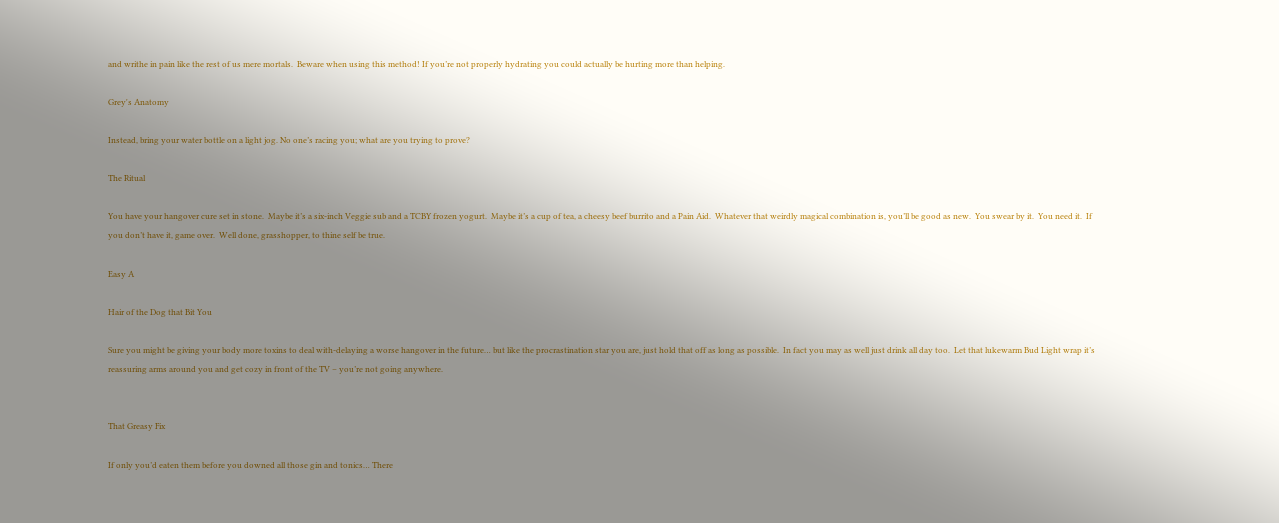and writhe in pain like the rest of us mere mortals.  Beware when using this method! If you’re not properly hydrating you could actually be hurting more than helping.

Grey's Anatomy

Instead, bring your water bottle on a light jog. No one’s racing you; what are you trying to prove?

The Ritual

You have your hangover cure set in stone.  Maybe it’s a six-inch Veggie sub and a TCBY frozen yogurt.  Maybe it’s a cup of tea, a cheesy beef burrito and a Pain Aid.  Whatever that weirdly magical combination is, you’ll be good as new.  You swear by it.  You need it.  If you don’t have it, game over.  Well done, grasshopper, to thine self be true.

Easy A

Hair of the Dog that Bit You

Sure you might be giving your body more toxins to deal with-delaying a worse hangover in the future… but like the procrastination star you are, just hold that off as long as possible.  In fact you may as well just drink all day too.  Let that lukewarm Bud Light wrap it’s reassuring arms around you and get cozy in front of the TV – you’re not going anywhere.


That Greasy Fix

If only you’d eaten them before you downed all those gin and tonics… There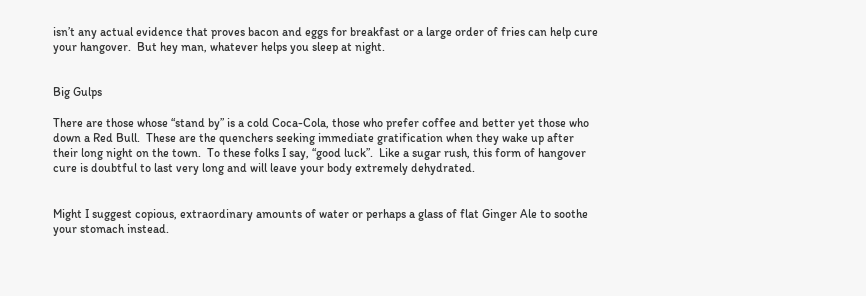isn’t any actual evidence that proves bacon and eggs for breakfast or a large order of fries can help cure your hangover.  But hey man, whatever helps you sleep at night.


Big Gulps

There are those whose “stand by” is a cold Coca-Cola, those who prefer coffee and better yet those who down a Red Bull.  These are the quenchers seeking immediate gratification when they wake up after their long night on the town.  To these folks I say, “good luck”.  Like a sugar rush, this form of hangover cure is doubtful to last very long and will leave your body extremely dehydrated.


Might I suggest copious, extraordinary amounts of water or perhaps a glass of flat Ginger Ale to soothe your stomach instead.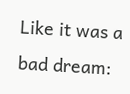Like it was a bad dream: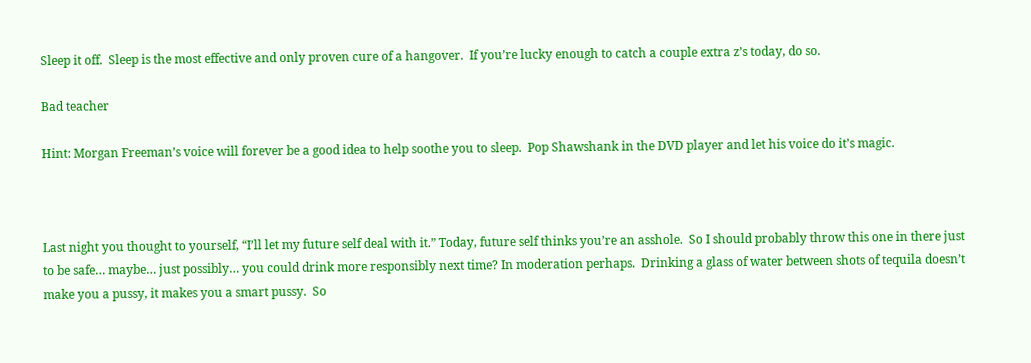Sleep it off.  Sleep is the most effective and only proven cure of a hangover.  If you’re lucky enough to catch a couple extra z’s today, do so.

Bad teacher

Hint: Morgan Freeman’s voice will forever be a good idea to help soothe you to sleep.  Pop Shawshank in the DVD player and let his voice do it’s magic.



Last night you thought to yourself, “I’ll let my future self deal with it.” Today, future self thinks you’re an asshole.  So I should probably throw this one in there just to be safe… maybe… just possibly… you could drink more responsibly next time? In moderation perhaps.  Drinking a glass of water between shots of tequila doesn’t make you a pussy, it makes you a smart pussy.  So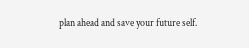plan ahead and save your future self.